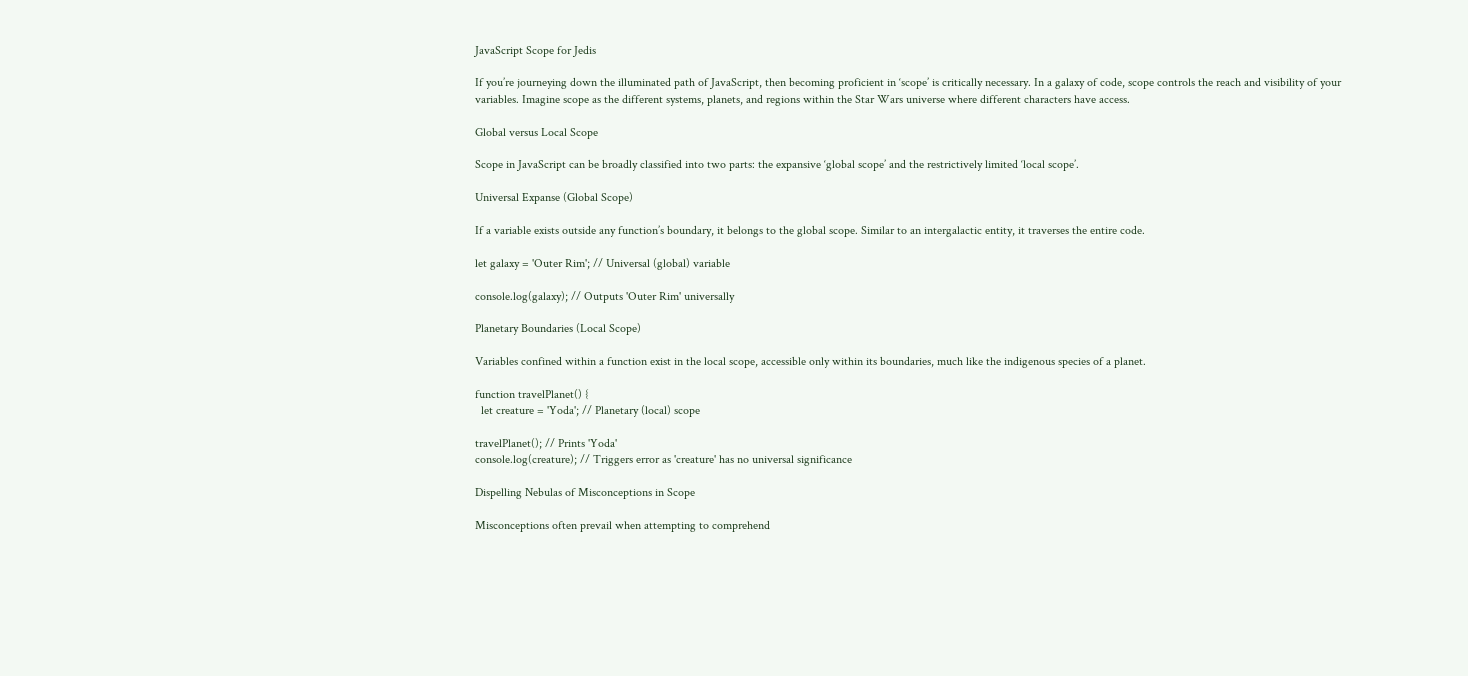JavaScript Scope for Jedis

If you’re journeying down the illuminated path of JavaScript, then becoming proficient in ‘scope’ is critically necessary. In a galaxy of code, scope controls the reach and visibility of your variables. Imagine scope as the different systems, planets, and regions within the Star Wars universe where different characters have access.

Global versus Local Scope

Scope in JavaScript can be broadly classified into two parts: the expansive ‘global scope’ and the restrictively limited ‘local scope’.

Universal Expanse (Global Scope)

If a variable exists outside any function’s boundary, it belongs to the global scope. Similar to an intergalactic entity, it traverses the entire code.

let galaxy = 'Outer Rim'; // Universal (global) variable

console.log(galaxy); // Outputs 'Outer Rim' universally

Planetary Boundaries (Local Scope)

Variables confined within a function exist in the local scope, accessible only within its boundaries, much like the indigenous species of a planet.

function travelPlanet() {
  let creature = 'Yoda'; // Planetary (local) scope

travelPlanet(); // Prints 'Yoda'
console.log(creature); // Triggers error as 'creature' has no universal significance

Dispelling Nebulas of Misconceptions in Scope

Misconceptions often prevail when attempting to comprehend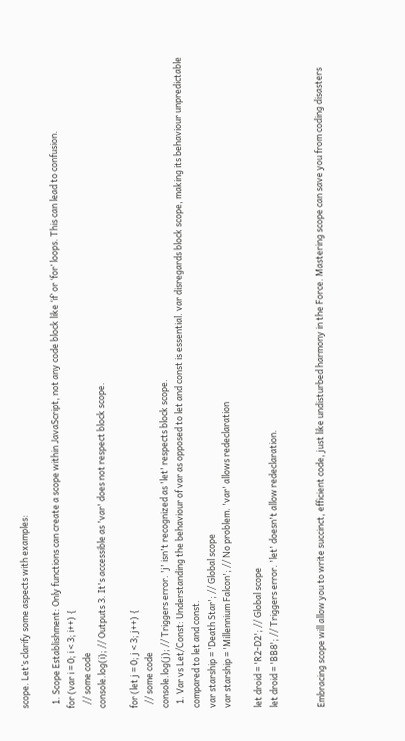scope. Let’s clarify some aspects with examples:

  1. Scope Establishment: Only functions can create a scope within JavaScript, not any code block like ‘if’ or ‘for’ loops. This can lead to confusion.
for (var i = 0; i < 3; i++) {
  // some code
console.log(i); // Outputs 3. It's accessible as 'var' does not respect block scope.

for (let j = 0; j < 3; j++) {
  // some code
console.log(j); // Triggers error. 'j' isn't recognized as 'let' respects block scope.
  1. Var vs Let/Const: Understanding the behaviour of var as opposed to let and const is essential. var disregards block scope, making its behaviour unpredictable compared to let and const.
var starship = 'Death Star'; // Global scope
var starship = 'Millennium Falcon'; // No problem. 'var' allows redeclaration

let droid = 'R2-D2'; // Global scope
let droid = 'BB8'; // Triggers error. 'let' doesn't allow redeclaration.


Embracing scope will allow you to write succinct, efficient code, just like undisturbed harmony in the Force. Mastering scope can save you from coding disasters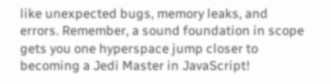like unexpected bugs, memory leaks, and errors. Remember, a sound foundation in scope gets you one hyperspace jump closer to becoming a Jedi Master in JavaScript!